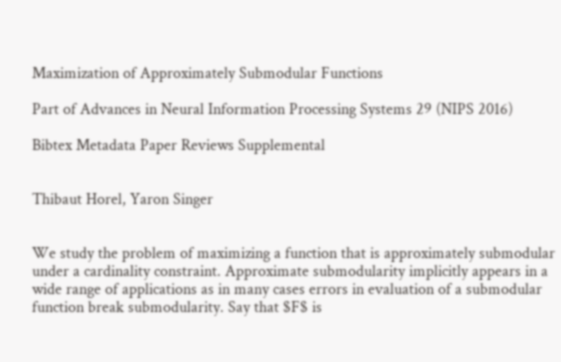Maximization of Approximately Submodular Functions

Part of Advances in Neural Information Processing Systems 29 (NIPS 2016)

Bibtex Metadata Paper Reviews Supplemental


Thibaut Horel, Yaron Singer


We study the problem of maximizing a function that is approximately submodular under a cardinality constraint. Approximate submodularity implicitly appears in a wide range of applications as in many cases errors in evaluation of a submodular function break submodularity. Say that $F$ is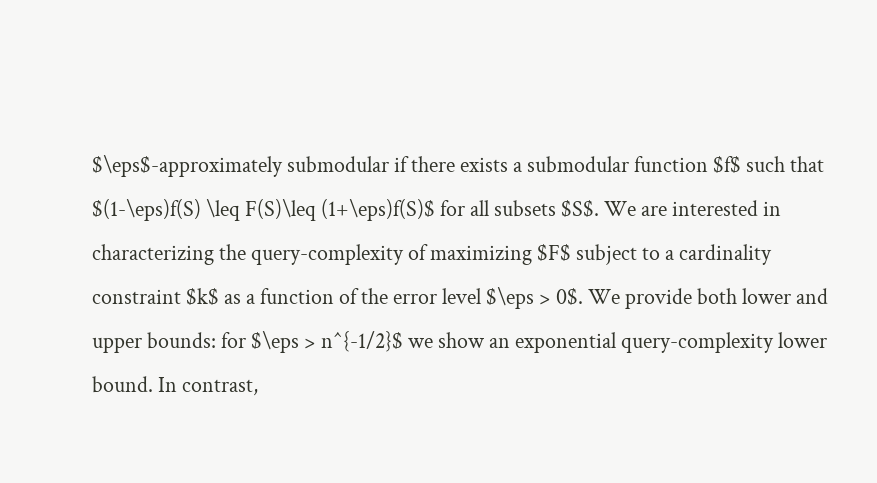$\eps$-approximately submodular if there exists a submodular function $f$ such that $(1-\eps)f(S) \leq F(S)\leq (1+\eps)f(S)$ for all subsets $S$. We are interested in characterizing the query-complexity of maximizing $F$ subject to a cardinality constraint $k$ as a function of the error level $\eps > 0$. We provide both lower and upper bounds: for $\eps > n^{-1/2}$ we show an exponential query-complexity lower bound. In contrast,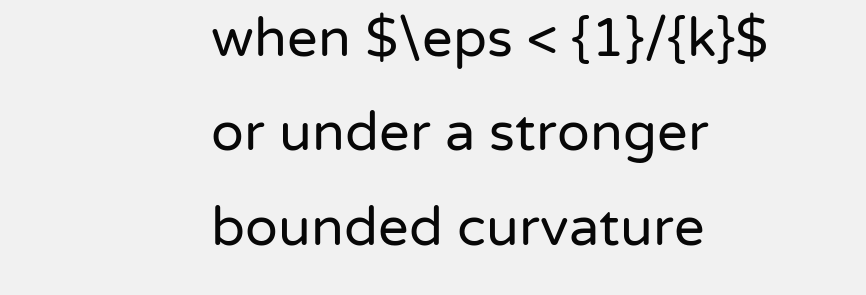when $\eps < {1}/{k}$ or under a stronger bounded curvature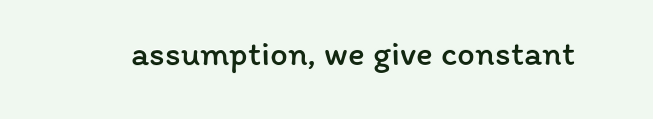assumption, we give constant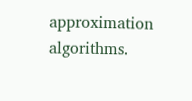approximation algorithms.